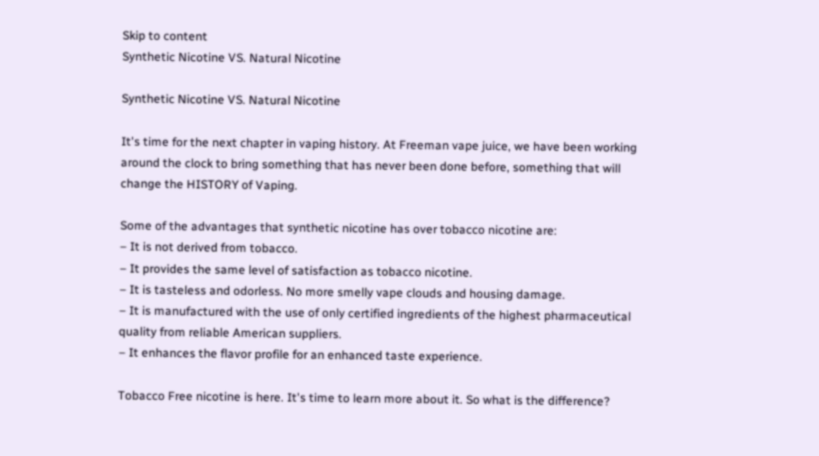Skip to content
Synthetic Nicotine VS. Natural Nicotine

Synthetic Nicotine VS. Natural Nicotine

It's time for the next chapter in vaping history. At Freeman vape juice, we have been working around the clock to bring something that has never been done before, something that will change the HISTORY of Vaping.

Some of the advantages that synthetic nicotine has over tobacco nicotine are:
– It is not derived from tobacco.
– It provides the same level of satisfaction as tobacco nicotine.
– It is tasteless and odorless. No more smelly vape clouds and housing damage.
– It is manufactured with the use of only certified ingredients of the highest pharmaceutical quality from reliable American suppliers.
– It enhances the flavor profile for an enhanced taste experience.

Tobacco Free nicotine is here. It's time to learn more about it. So what is the difference?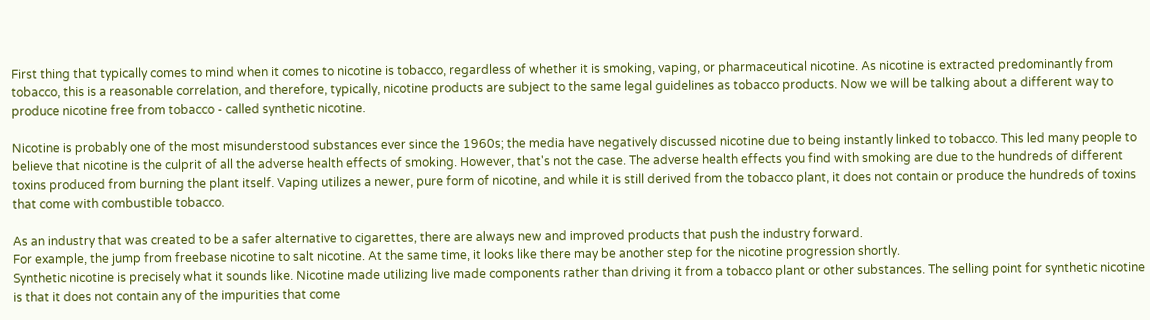First thing that typically comes to mind when it comes to nicotine is tobacco, regardless of whether it is smoking, vaping, or pharmaceutical nicotine. As nicotine is extracted predominantly from tobacco, this is a reasonable correlation, and therefore, typically, nicotine products are subject to the same legal guidelines as tobacco products. Now we will be talking about a different way to produce nicotine free from tobacco - called synthetic nicotine.

Nicotine is probably one of the most misunderstood substances ever since the 1960s; the media have negatively discussed nicotine due to being instantly linked to tobacco. This led many people to believe that nicotine is the culprit of all the adverse health effects of smoking. However, that's not the case. The adverse health effects you find with smoking are due to the hundreds of different toxins produced from burning the plant itself. Vaping utilizes a newer, pure form of nicotine, and while it is still derived from the tobacco plant, it does not contain or produce the hundreds of toxins that come with combustible tobacco.

As an industry that was created to be a safer alternative to cigarettes, there are always new and improved products that push the industry forward.
For example, the jump from freebase nicotine to salt nicotine. At the same time, it looks like there may be another step for the nicotine progression shortly.
Synthetic nicotine is precisely what it sounds like. Nicotine made utilizing live made components rather than driving it from a tobacco plant or other substances. The selling point for synthetic nicotine is that it does not contain any of the impurities that come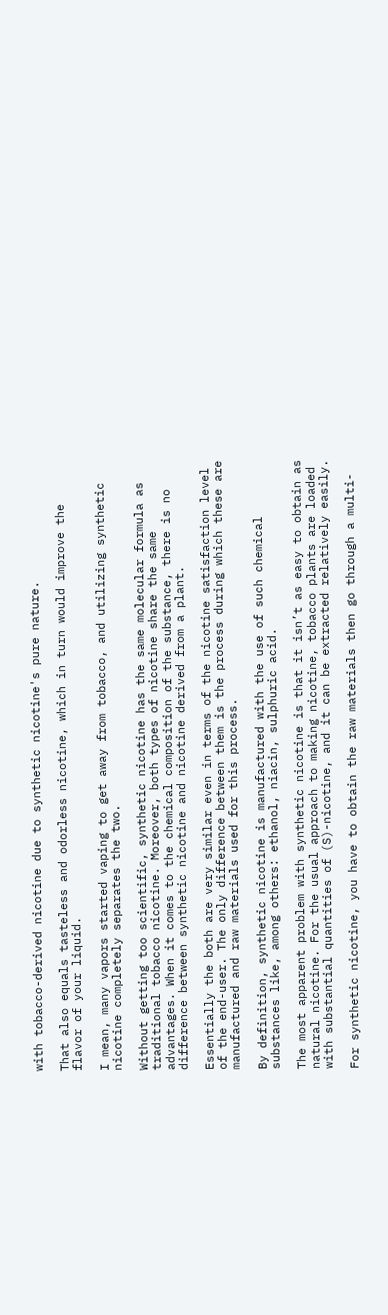with tobacco-derived nicotine due to synthetic nicotine's pure nature.

That also equals tasteless and odorless nicotine, which in turn would improve the flavor of your liquid.

I mean, many vapors started vaping to get away from tobacco, and utilizing synthetic nicotine completely separates the two.

Without getting too scientific, synthetic nicotine has the same molecular formula as traditional tobacco nicotine. Moreover, both types of nicotine share the same advantages. When it comes to the chemical composition of the substance, there is no difference between synthetic nicotine and nicotine derived from a plant.

Essentially the both are very similar even in terms of the nicotine satisfaction level of the end-user. The only difference between them is the process during which these are manufactured and raw materials used for this process.

By definition, synthetic nicotine is manufactured with the use of such chemical substances like, among others: ethanol, niacin, sulphuric acid.

The most apparent problem with synthetic nicotine is that it isn’t as easy to obtain as natural nicotine. For the usual approach to making nicotine, tobacco plants are loaded with substantial quantities of (S)-nicotine, and it can be extracted relatively easily.

For synthetic nicotine, you have to obtain the raw materials then go through a multi-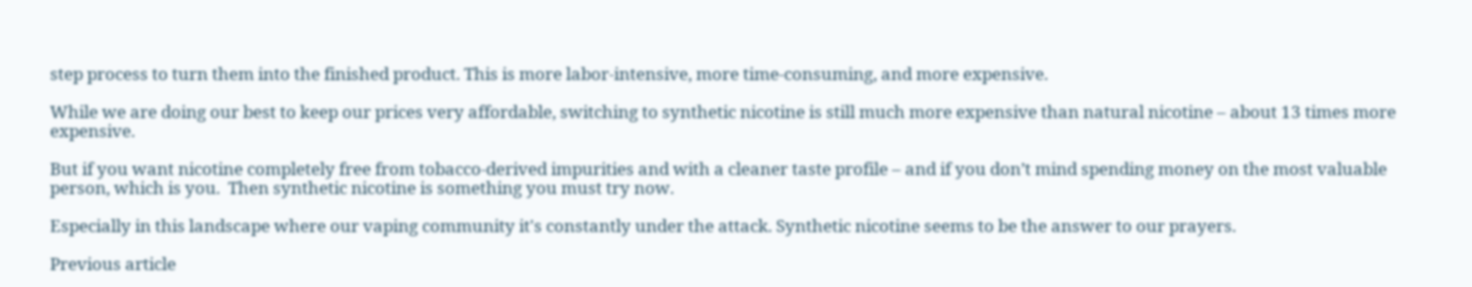step process to turn them into the finished product. This is more labor-intensive, more time-consuming, and more expensive.

While we are doing our best to keep our prices very affordable, switching to synthetic nicotine is still much more expensive than natural nicotine – about 13 times more expensive.

But if you want nicotine completely free from tobacco-derived impurities and with a cleaner taste profile – and if you don’t mind spending money on the most valuable person, which is you.  Then synthetic nicotine is something you must try now.

Especially in this landscape where our vaping community it's constantly under the attack. Synthetic nicotine seems to be the answer to our prayers.

Previous article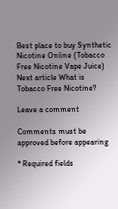Best place to buy Synthetic Nicotine Online (Tobacco Free Nicotine Vape Juice)
Next article What is Tobacco Free Nicotine?

Leave a comment

Comments must be approved before appearing

* Required fields